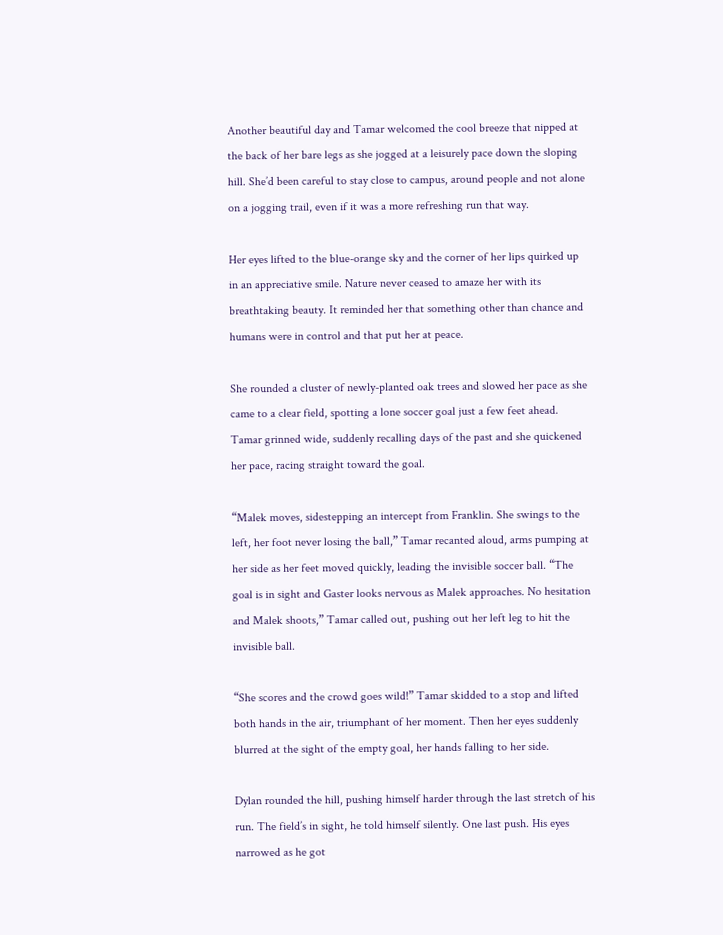Another beautiful day and Tamar welcomed the cool breeze that nipped at the back of her bare legs as she jogged at a leisurely pace down the sloping hill. She’d been careful to stay close to campus, around people and not alone on a jogging trail, even if it was a more refreshing run that way.

Her eyes lifted to the blue-orange sky and the corner of her lips quirked up in an appreciative smile. Nature never ceased to amaze her with its breathtaking beauty. It reminded her that something other than chance and humans were in control and that put her at peace.

She rounded a cluster of newly-planted oak trees and slowed her pace as she came to a clear field, spotting a lone soccer goal just a few feet ahead. Tamar grinned wide, suddenly recalling days of the past and she quickened her pace, racing straight toward the goal.

“Malek moves, sidestepping an intercept from Franklin. She swings to the left, her foot never losing the ball,” Tamar recanted aloud, arms pumping at her side as her feet moved quickly, leading the invisible soccer ball. “The goal is in sight and Gaster looks nervous as Malek approaches. No hesitation and Malek shoots,” Tamar called out, pushing out her left leg to hit the invisible ball.

“She scores and the crowd goes wild!” Tamar skidded to a stop and lifted both hands in the air, triumphant of her moment. Then her eyes suddenly blurred at the sight of the empty goal, her hands falling to her side.

Dylan rounded the hill, pushing himself harder through the last stretch of his run. The field’s in sight, he told himself silently. One last push. His eyes narrowed as he got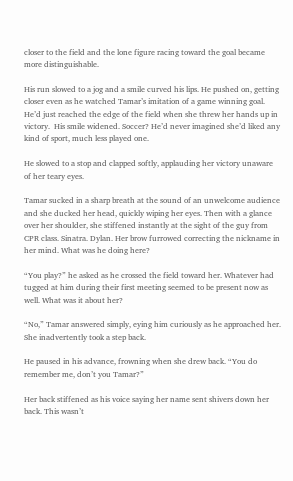closer to the field and the lone figure racing toward the goal became more distinguishable.

His run slowed to a jog and a smile curved his lips. He pushed on, getting closer even as he watched Tamar’s imitation of a game winning goal. He’d just reached the edge of the field when she threw her hands up in victory.  His smile widened. Soccer? He’d never imagined she’d liked any kind of sport, much less played one.

He slowed to a stop and clapped softly, applauding her victory unaware of her teary eyes.

Tamar sucked in a sharp breath at the sound of an unwelcome audience and she ducked her head, quickly wiping her eyes. Then with a glance over her shoulder, she stiffened instantly at the sight of the guy from CPR class. Sinatra. Dylan. Her brow furrowed correcting the nickname in her mind. What was he doing here?

“You play?” he asked as he crossed the field toward her. Whatever had tugged at him during their first meeting seemed to be present now as well. What was it about her?

“No,” Tamar answered simply, eying him curiously as he approached her. She inadvertently took a step back.

He paused in his advance, frowning when she drew back. “You do remember me, don’t you Tamar?”

Her back stiffened as his voice saying her name sent shivers down her back. This wasn’t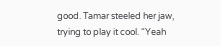good. Tamar steeled her jaw, trying to play it cool. “Yeah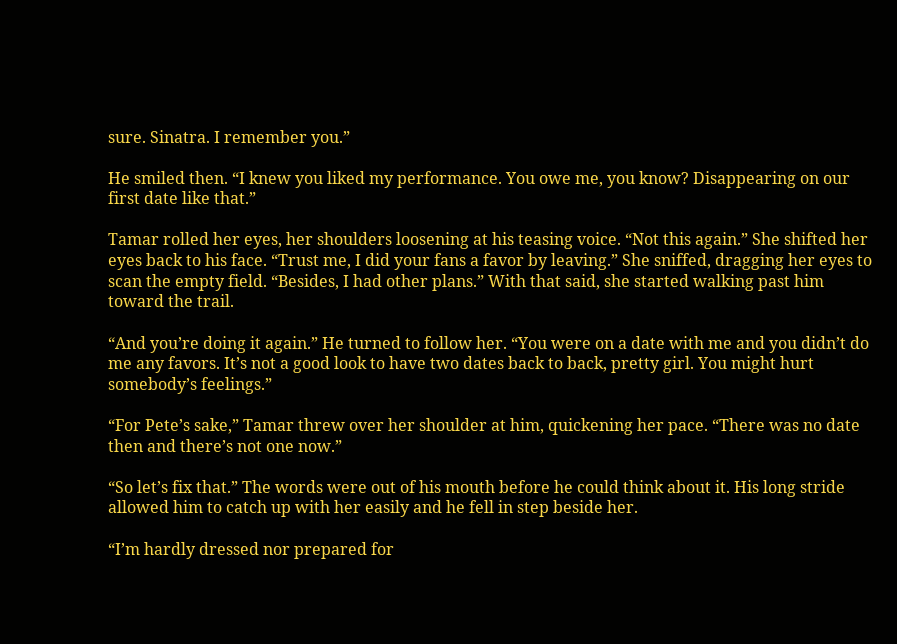sure. Sinatra. I remember you.”

He smiled then. “I knew you liked my performance. You owe me, you know? Disappearing on our first date like that.”

Tamar rolled her eyes, her shoulders loosening at his teasing voice. “Not this again.” She shifted her eyes back to his face. “Trust me, I did your fans a favor by leaving.” She sniffed, dragging her eyes to scan the empty field. “Besides, I had other plans.” With that said, she started walking past him toward the trail.

“And you’re doing it again.” He turned to follow her. “You were on a date with me and you didn’t do me any favors. It’s not a good look to have two dates back to back, pretty girl. You might hurt somebody’s feelings.”

“For Pete’s sake,” Tamar threw over her shoulder at him, quickening her pace. “There was no date then and there’s not one now.”

“So let’s fix that.” The words were out of his mouth before he could think about it. His long stride allowed him to catch up with her easily and he fell in step beside her.

“I’m hardly dressed nor prepared for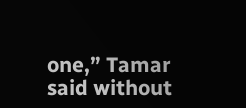one,” Tamar said without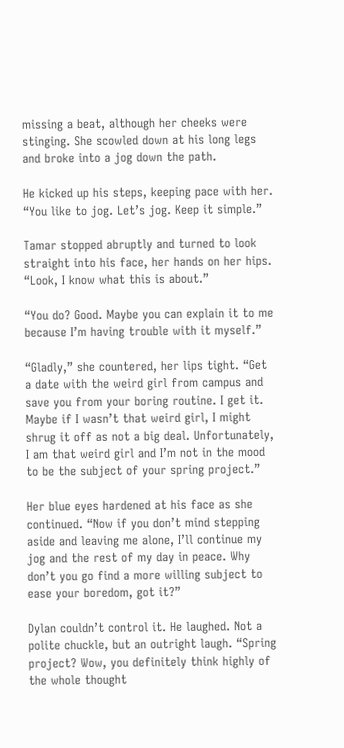missing a beat, although her cheeks were stinging. She scowled down at his long legs and broke into a jog down the path.

He kicked up his steps, keeping pace with her. “You like to jog. Let’s jog. Keep it simple.”

Tamar stopped abruptly and turned to look straight into his face, her hands on her hips. “Look, I know what this is about.”

“You do? Good. Maybe you can explain it to me because I’m having trouble with it myself.”

“Gladly,” she countered, her lips tight. “Get a date with the weird girl from campus and save you from your boring routine. I get it. Maybe if I wasn’t that weird girl, I might shrug it off as not a big deal. Unfortunately, I am that weird girl and I’m not in the mood to be the subject of your spring project.”

Her blue eyes hardened at his face as she continued. “Now if you don’t mind stepping aside and leaving me alone, I’ll continue my jog and the rest of my day in peace. Why don’t you go find a more willing subject to ease your boredom, got it?”

Dylan couldn’t control it. He laughed. Not a polite chuckle, but an outright laugh. “Spring project? Wow, you definitely think highly of the whole thought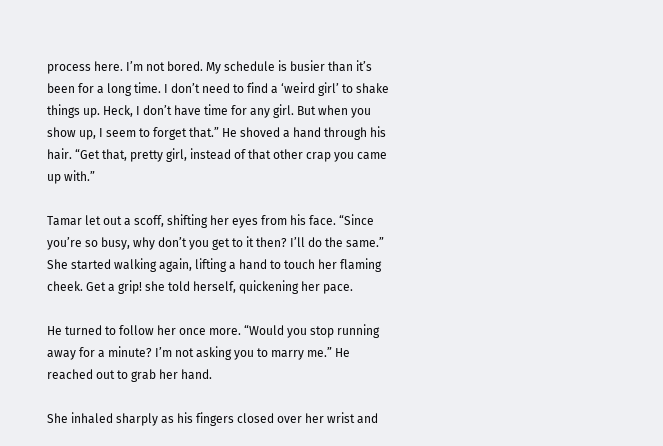process here. I’m not bored. My schedule is busier than it’s been for a long time. I don’t need to find a ‘weird girl’ to shake things up. Heck, I don’t have time for any girl. But when you show up, I seem to forget that.” He shoved a hand through his hair. “Get that, pretty girl, instead of that other crap you came up with.”

Tamar let out a scoff, shifting her eyes from his face. “Since you’re so busy, why don’t you get to it then? I’ll do the same.” She started walking again, lifting a hand to touch her flaming cheek. Get a grip! she told herself, quickening her pace.

He turned to follow her once more. “Would you stop running away for a minute? I’m not asking you to marry me.” He reached out to grab her hand.

She inhaled sharply as his fingers closed over her wrist and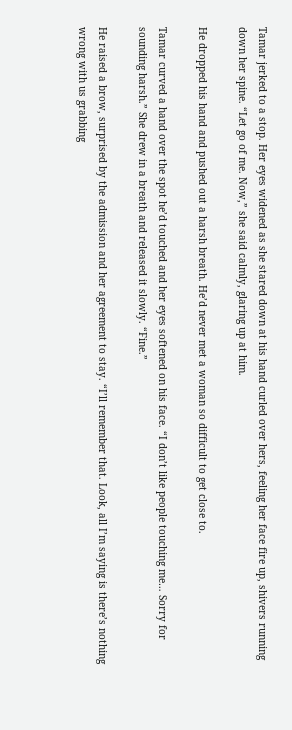Tamar jerked to a stop. Her eyes widened as she stared down at his hand curled over hers, feeling her face fire up, shivers running down her spine. “Let go of me. Now,” she said calmly, glaring up at him.

He dropped his hand and pushed out a harsh breath. He’d never met a woman so difficult to get close to.

Tamar curved a hand over the spot he’d touched and her eyes softened on his face. “I don’t like people touching me… Sorry for sounding harsh.” She drew in a breath and released it slowly. “Fine.”

He raised a brow, surprised by the admission and her agreement to stay. “I’ll remember that. Look, all I’m saying is there’s nothing wrong with us grabbing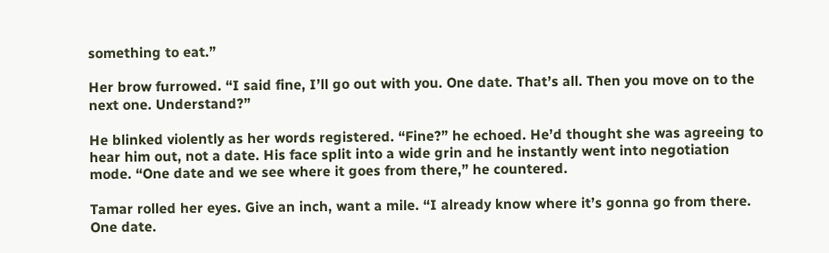something to eat.”

Her brow furrowed. “I said fine, I’ll go out with you. One date. That’s all. Then you move on to the next one. Understand?”

He blinked violently as her words registered. “Fine?” he echoed. He’d thought she was agreeing to hear him out, not a date. His face split into a wide grin and he instantly went into negotiation mode. “One date and we see where it goes from there,” he countered.

Tamar rolled her eyes. Give an inch, want a mile. “I already know where it’s gonna go from there. One date.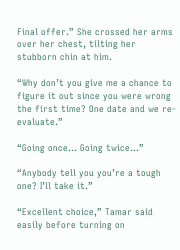Final offer.” She crossed her arms over her chest, tilting her stubborn chin at him.

“Why don’t you give me a chance to figure it out since you were wrong the first time? One date and we re-evaluate.”

“Going once… Going twice…”

“Anybody tell you you’re a tough one? I’ll take it.”

“Excellent choice,” Tamar said easily before turning on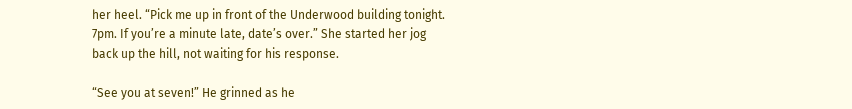her heel. “Pick me up in front of the Underwood building tonight. 7pm. If you’re a minute late, date’s over.” She started her jog back up the hill, not waiting for his response.

“See you at seven!” He grinned as he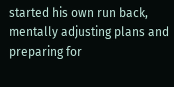started his own run back, mentally adjusting plans and preparing for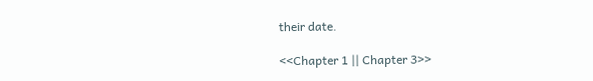their date.

<<Chapter 1 || Chapter 3>>